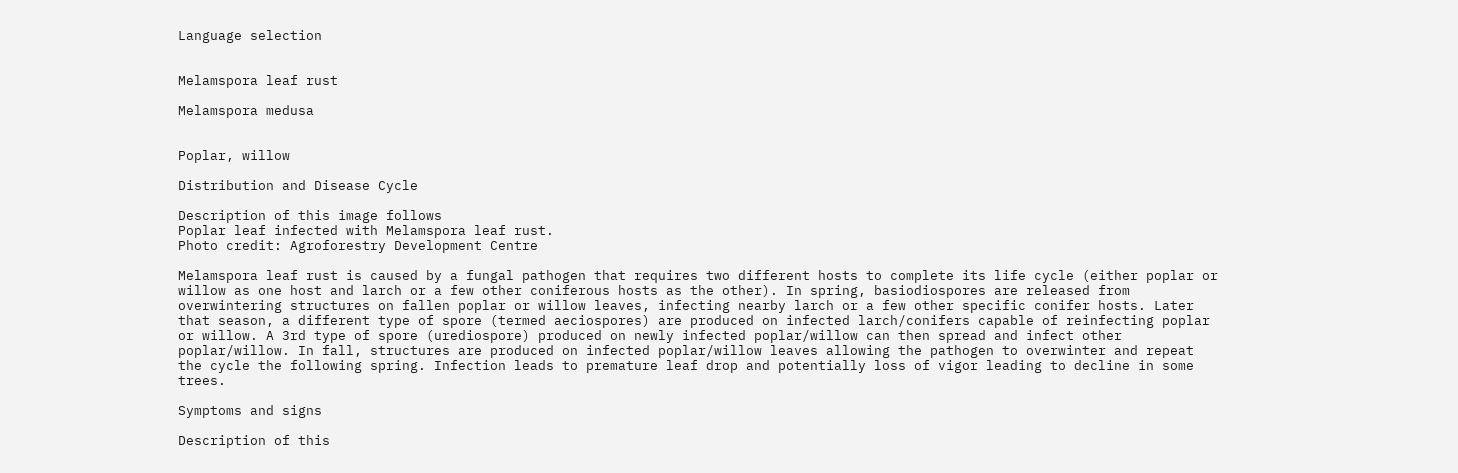Language selection


Melamspora leaf rust

Melamspora medusa


Poplar, willow

Distribution and Disease Cycle

Description of this image follows
Poplar leaf infected with Melamspora leaf rust.
Photo credit: Agroforestry Development Centre

Melamspora leaf rust is caused by a fungal pathogen that requires two different hosts to complete its life cycle (either poplar or willow as one host and larch or a few other coniferous hosts as the other). In spring, basiodiospores are released from overwintering structures on fallen poplar or willow leaves, infecting nearby larch or a few other specific conifer hosts. Later that season, a different type of spore (termed aeciospores) are produced on infected larch/conifers capable of reinfecting poplar or willow. A 3rd type of spore (urediospore) produced on newly infected poplar/willow can then spread and infect other poplar/willow. In fall, structures are produced on infected poplar/willow leaves allowing the pathogen to overwinter and repeat the cycle the following spring. Infection leads to premature leaf drop and potentially loss of vigor leading to decline in some trees.

Symptoms and signs

Description of this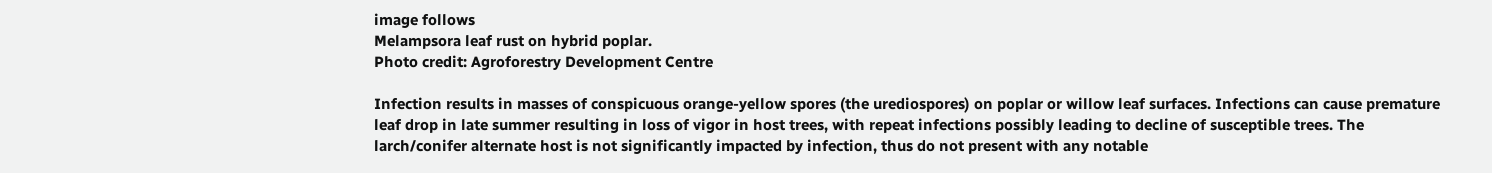image follows
Melampsora leaf rust on hybrid poplar.
Photo credit: Agroforestry Development Centre

Infection results in masses of conspicuous orange-yellow spores (the urediospores) on poplar or willow leaf surfaces. Infections can cause premature leaf drop in late summer resulting in loss of vigor in host trees, with repeat infections possibly leading to decline of susceptible trees. The larch/conifer alternate host is not significantly impacted by infection, thus do not present with any notable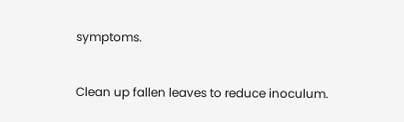symptoms.


Clean up fallen leaves to reduce inoculum.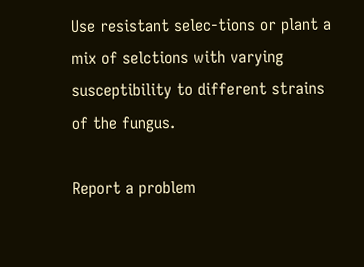Use resistant selec-tions or plant a mix of selctions with varying susceptibility to different strains of the fungus.

Report a problem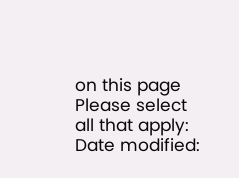on this page
Please select all that apply:
Date modified: